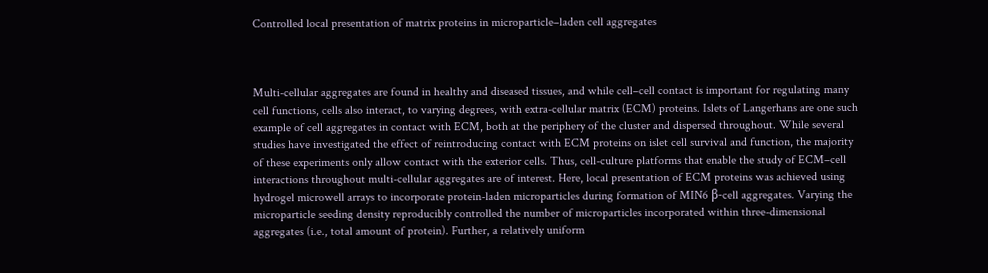Controlled local presentation of matrix proteins in microparticle–laden cell aggregates



Multi-cellular aggregates are found in healthy and diseased tissues, and while cell–cell contact is important for regulating many cell functions, cells also interact, to varying degrees, with extra-cellular matrix (ECM) proteins. Islets of Langerhans are one such example of cell aggregates in contact with ECM, both at the periphery of the cluster and dispersed throughout. While several studies have investigated the effect of reintroducing contact with ECM proteins on islet cell survival and function, the majority of these experiments only allow contact with the exterior cells. Thus, cell-culture platforms that enable the study of ECM–cell interactions throughout multi-cellular aggregates are of interest. Here, local presentation of ECM proteins was achieved using hydrogel microwell arrays to incorporate protein-laden microparticles during formation of MIN6 β-cell aggregates. Varying the microparticle seeding density reproducibly controlled the number of microparticles incorporated within three-dimensional aggregates (i.e., total amount of protein). Further, a relatively uniform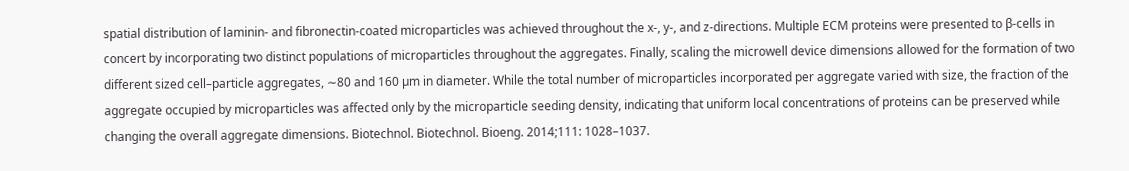spatial distribution of laminin- and fibronectin-coated microparticles was achieved throughout the x-, y-, and z-directions. Multiple ECM proteins were presented to β-cells in concert by incorporating two distinct populations of microparticles throughout the aggregates. Finally, scaling the microwell device dimensions allowed for the formation of two different sized cell–particle aggregates, ∼80 and 160 µm in diameter. While the total number of microparticles incorporated per aggregate varied with size, the fraction of the aggregate occupied by microparticles was affected only by the microparticle seeding density, indicating that uniform local concentrations of proteins can be preserved while changing the overall aggregate dimensions. Biotechnol. Biotechnol. Bioeng. 2014;111: 1028–1037.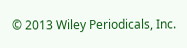© 2013 Wiley Periodicals, Inc.